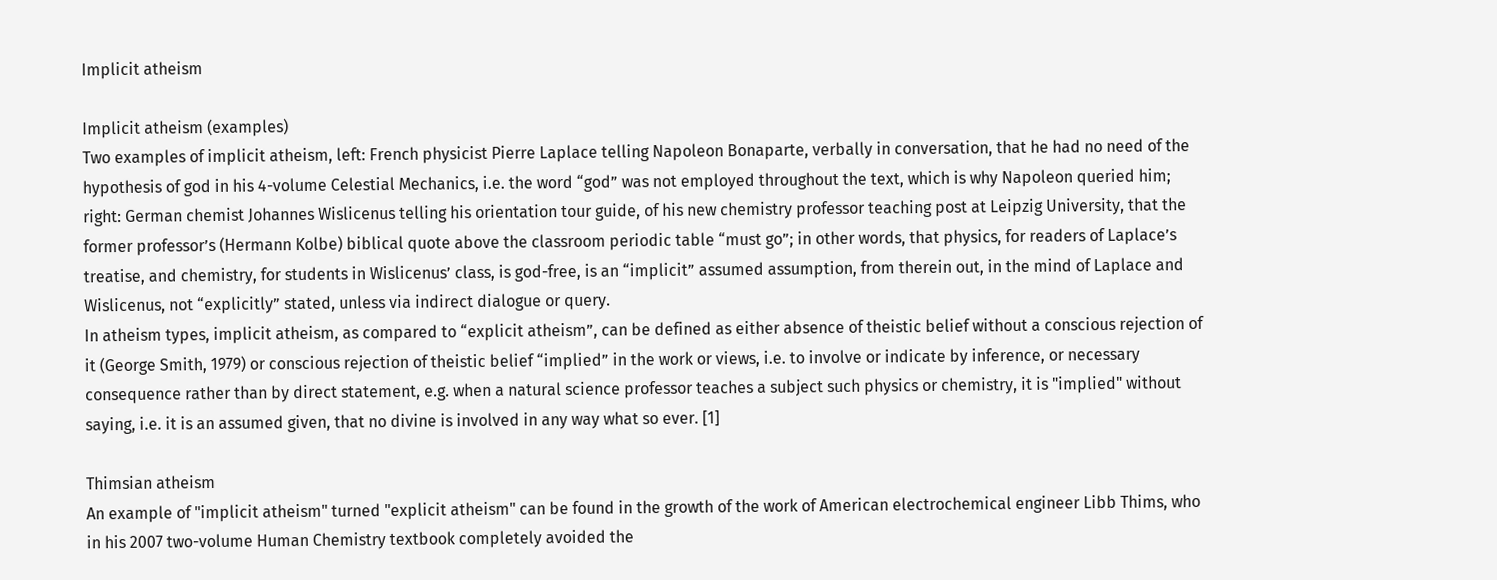Implicit atheism

Implicit atheism (examples)
Two examples of implicit atheism, left: French physicist Pierre Laplace telling Napoleon Bonaparte, verbally in conversation, that he had no need of the hypothesis of god in his 4-volume Celestial Mechanics, i.e. the word “god” was not employed throughout the text, which is why Napoleon queried him; right: German chemist Johannes Wislicenus telling his orientation tour guide, of his new chemistry professor teaching post at Leipzig University, that the former professor’s (Hermann Kolbe) biblical quote above the classroom periodic table “must go”; in other words, that physics, for readers of Laplace’s treatise, and chemistry, for students in Wislicenus’ class, is god-free, is an “implicit” assumed assumption, from therein out, in the mind of Laplace and Wislicenus, not “explicitly” stated, unless via indirect dialogue or query.
In atheism types, implicit atheism, as compared to “explicit atheism”, can be defined as either absence of theistic belief without a conscious rejection of it (George Smith, 1979) or conscious rejection of theistic belief “implied” in the work or views, i.e. to involve or indicate by inference, or necessary consequence rather than by direct statement, e.g. when a natural science professor teaches a subject such physics or chemistry, it is "implied" without saying, i.e. it is an assumed given, that no divine is involved in any way what so ever. [1]

Thimsian atheism
An example of "implicit atheism" turned "explicit atheism" can be found in the growth of the work of American electrochemical engineer Libb Thims, who in his 2007 two-volume Human Chemistry textbook completely avoided the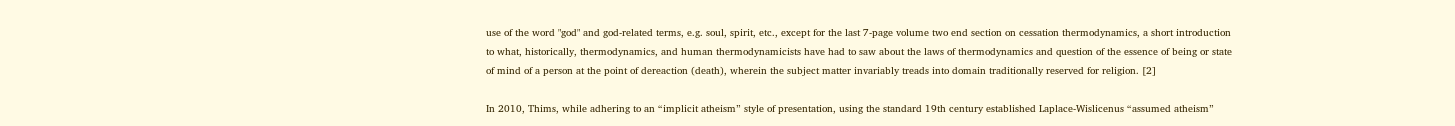use of the word "god" and god-related terms, e.g. soul, spirit, etc., except for the last 7-page volume two end section on cessation thermodynamics, a short introduction to what, historically, thermodynamics, and human thermodynamicists have had to saw about the laws of thermodynamics and question of the essence of being or state of mind of a person at the point of dereaction (death), wherein the subject matter invariably treads into domain traditionally reserved for religion. [2]

In 2010, Thims, while adhering to an “implicit atheism” style of presentation, using the standard 19th century established Laplace-Wislicenus “assumed atheism”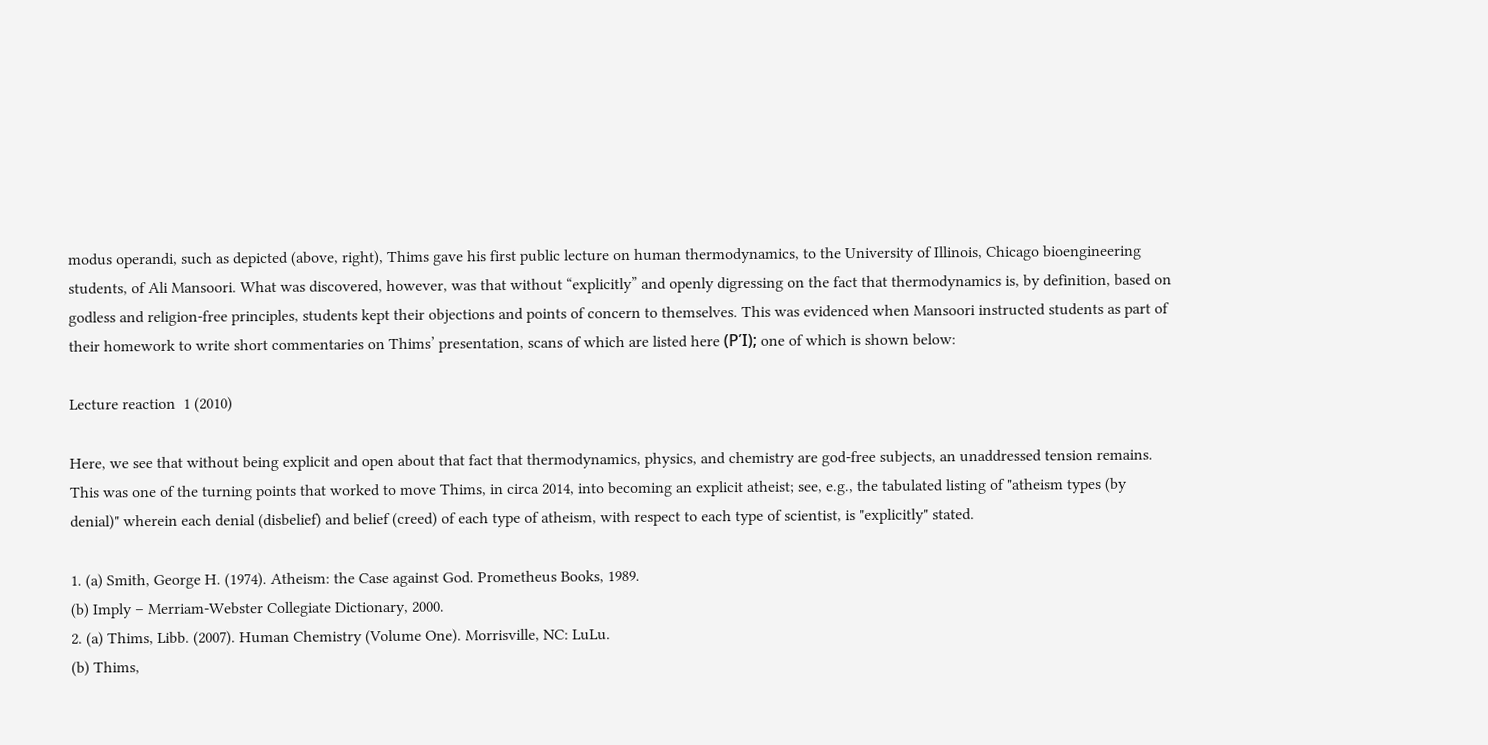modus operandi, such as depicted (above, right), Thims gave his first public lecture on human thermodynamics, to the University of Illinois, Chicago bioengineering students, of Ali Mansoori. What was discovered, however, was that without “explicitly” and openly digressing on the fact that thermodynamics is, by definition, based on godless and religion-free principles, students kept their objections and points of concern to themselves. This was evidenced when Mansoori instructed students as part of their homework to write short commentaries on Thims’ presentation, scans of which are listed here (ΡΊ); one of which is shown below:

Lecture reaction  1 (2010)

Here, we see that without being explicit and open about that fact that thermodynamics, physics, and chemistry are god-free subjects, an unaddressed tension remains. This was one of the turning points that worked to move Thims, in circa 2014, into becoming an explicit atheist; see, e.g., the tabulated listing of "atheism types (by denial)" wherein each denial (disbelief) and belief (creed) of each type of atheism, with respect to each type of scientist, is "explicitly" stated.

1. (a) Smith, George H. (1974). Atheism: the Case against God. Prometheus Books, 1989.
(b) Imply – Merriam-Webster Collegiate Dictionary, 2000.
2. (a) Thims, Libb. (2007). Human Chemistry (Volume One). Morrisville, NC: LuLu.
(b) Thims,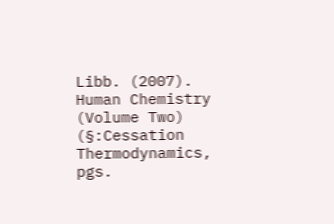Libb. (2007). Human Chemistry (Volume Two) (§:Cessation Thermodynamics, pgs.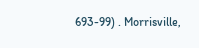693-99) . Morrisville,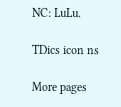NC: LuLu.

TDics icon ns

More pages